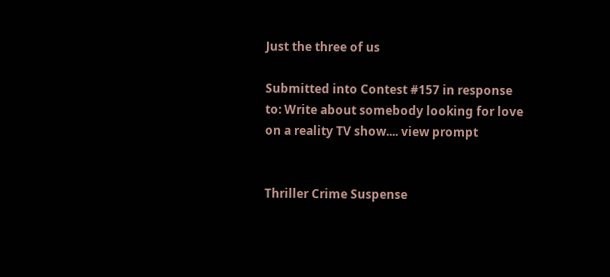Just the three of us

Submitted into Contest #157 in response to: Write about somebody looking for love on a reality TV show.... view prompt


Thriller Crime Suspense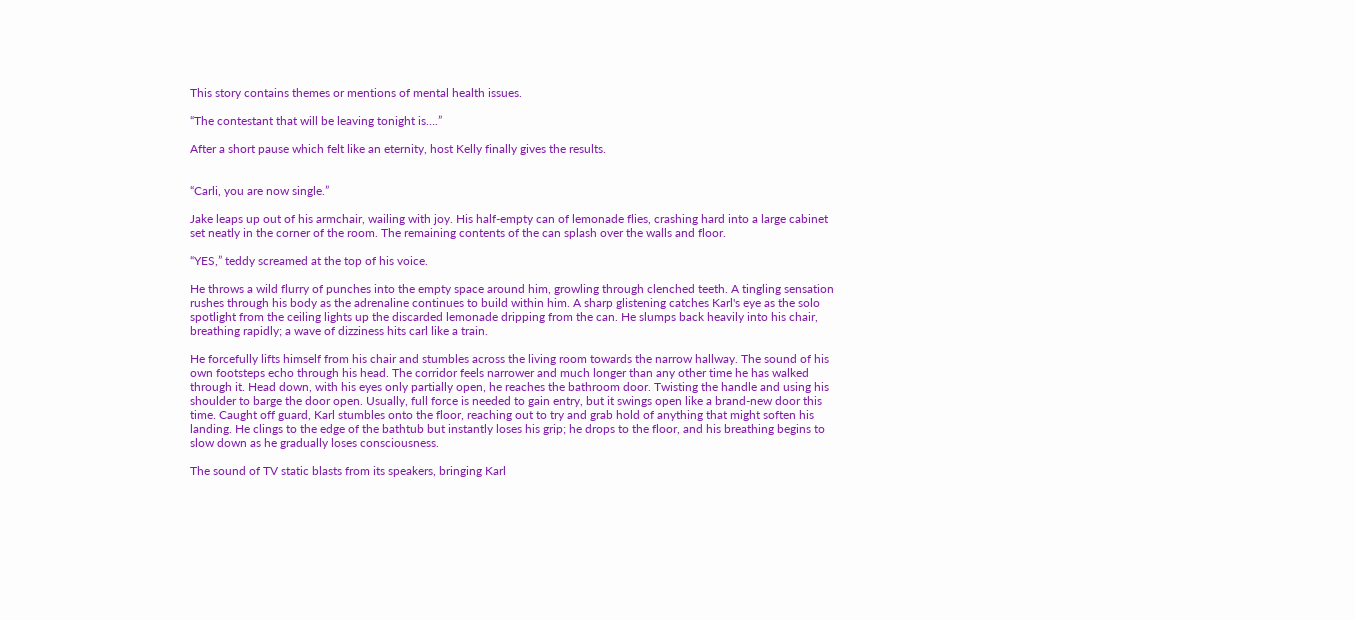This story contains themes or mentions of mental health issues.

“The contestant that will be leaving tonight is….”

After a short pause which felt like an eternity, host Kelly finally gives the results.


“Carli, you are now single.”

Jake leaps up out of his armchair, wailing with joy. His half-empty can of lemonade flies, crashing hard into a large cabinet set neatly in the corner of the room. The remaining contents of the can splash over the walls and floor.

“YES,” teddy screamed at the top of his voice.

He throws a wild flurry of punches into the empty space around him, growling through clenched teeth. A tingling sensation rushes through his body as the adrenaline continues to build within him. A sharp glistening catches Karl's eye as the solo spotlight from the ceiling lights up the discarded lemonade dripping from the can. He slumps back heavily into his chair, breathing rapidly; a wave of dizziness hits carl like a train.

He forcefully lifts himself from his chair and stumbles across the living room towards the narrow hallway. The sound of his own footsteps echo through his head. The corridor feels narrower and much longer than any other time he has walked through it. Head down, with his eyes only partially open, he reaches the bathroom door. Twisting the handle and using his shoulder to barge the door open. Usually, full force is needed to gain entry, but it swings open like a brand-new door this time. Caught off guard, Karl stumbles onto the floor, reaching out to try and grab hold of anything that might soften his landing. He clings to the edge of the bathtub but instantly loses his grip; he drops to the floor, and his breathing begins to slow down as he gradually loses consciousness.

The sound of TV static blasts from its speakers, bringing Karl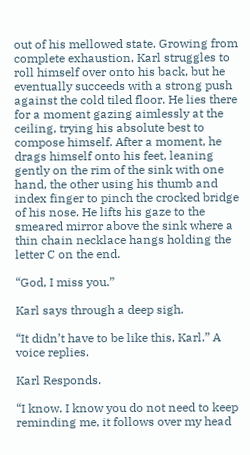out of his mellowed state. Growing from complete exhaustion, Karl struggles to roll himself over onto his back, but he eventually succeeds with a strong push against the cold tiled floor. He lies there for a moment gazing aimlessly at the ceiling, trying his absolute best to compose himself. After a moment, he drags himself onto his feet, leaning gently on the rim of the sink with one hand, the other using his thumb and index finger to pinch the crocked bridge of his nose. He lifts his gaze to the smeared mirror above the sink where a thin chain necklace hangs holding the letter C on the end.

“God, I miss you.”

Karl says through a deep sigh.

“It didn’t have to be like this, Karl.” A voice replies.

Karl Responds.

“I know. I know you do not need to keep reminding me, it follows over my head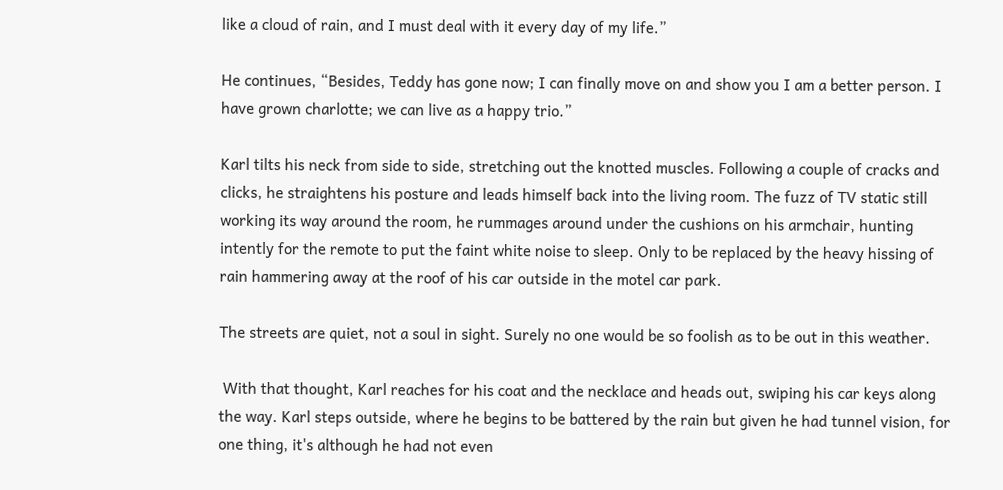like a cloud of rain, and I must deal with it every day of my life.”

He continues, “Besides, Teddy has gone now; I can finally move on and show you I am a better person. I have grown charlotte; we can live as a happy trio.”

Karl tilts his neck from side to side, stretching out the knotted muscles. Following a couple of cracks and clicks, he straightens his posture and leads himself back into the living room. The fuzz of TV static still working its way around the room, he rummages around under the cushions on his armchair, hunting intently for the remote to put the faint white noise to sleep. Only to be replaced by the heavy hissing of rain hammering away at the roof of his car outside in the motel car park.

The streets are quiet, not a soul in sight. Surely no one would be so foolish as to be out in this weather.

 With that thought, Karl reaches for his coat and the necklace and heads out, swiping his car keys along the way. Karl steps outside, where he begins to be battered by the rain but given he had tunnel vision, for one thing, it's although he had not even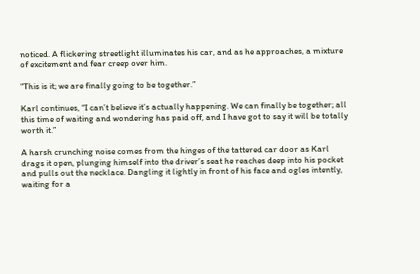noticed. A flickering streetlight illuminates his car, and as he approaches, a mixture of excitement and fear creep over him.

“This is it; we are finally going to be together.”

Karl continues, “I can’t believe it’s actually happening. We can finally be together; all this time of waiting and wondering has paid off, and I have got to say it will be totally worth it.”

A harsh crunching noise comes from the hinges of the tattered car door as Karl drags it open, plunging himself into the driver’s seat he reaches deep into his pocket and pulls out the necklace. Dangling it lightly in front of his face and ogles intently, waiting for a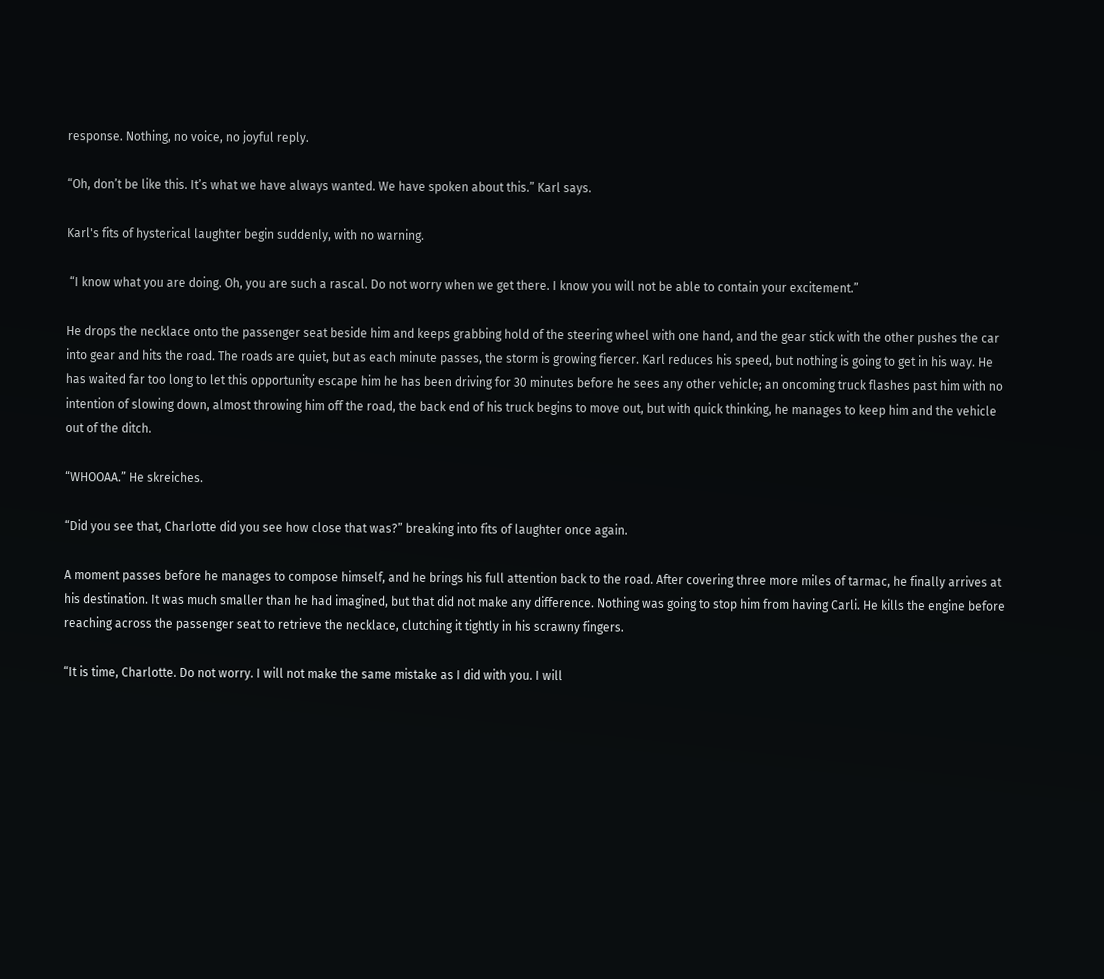response. Nothing, no voice, no joyful reply.

“Oh, don’t be like this. It’s what we have always wanted. We have spoken about this.” Karl says.

Karl's fits of hysterical laughter begin suddenly, with no warning.

 “I know what you are doing. Oh, you are such a rascal. Do not worry when we get there. I know you will not be able to contain your excitement.”

He drops the necklace onto the passenger seat beside him and keeps grabbing hold of the steering wheel with one hand, and the gear stick with the other pushes the car into gear and hits the road. The roads are quiet, but as each minute passes, the storm is growing fiercer. Karl reduces his speed, but nothing is going to get in his way. He has waited far too long to let this opportunity escape him he has been driving for 30 minutes before he sees any other vehicle; an oncoming truck flashes past him with no intention of slowing down, almost throwing him off the road, the back end of his truck begins to move out, but with quick thinking, he manages to keep him and the vehicle out of the ditch.

“WHOOAA.” He skreiches.

“Did you see that, Charlotte did you see how close that was?” breaking into fits of laughter once again.

A moment passes before he manages to compose himself, and he brings his full attention back to the road. After covering three more miles of tarmac, he finally arrives at his destination. It was much smaller than he had imagined, but that did not make any difference. Nothing was going to stop him from having Carli. He kills the engine before reaching across the passenger seat to retrieve the necklace, clutching it tightly in his scrawny fingers.

“It is time, Charlotte. Do not worry. I will not make the same mistake as I did with you. I will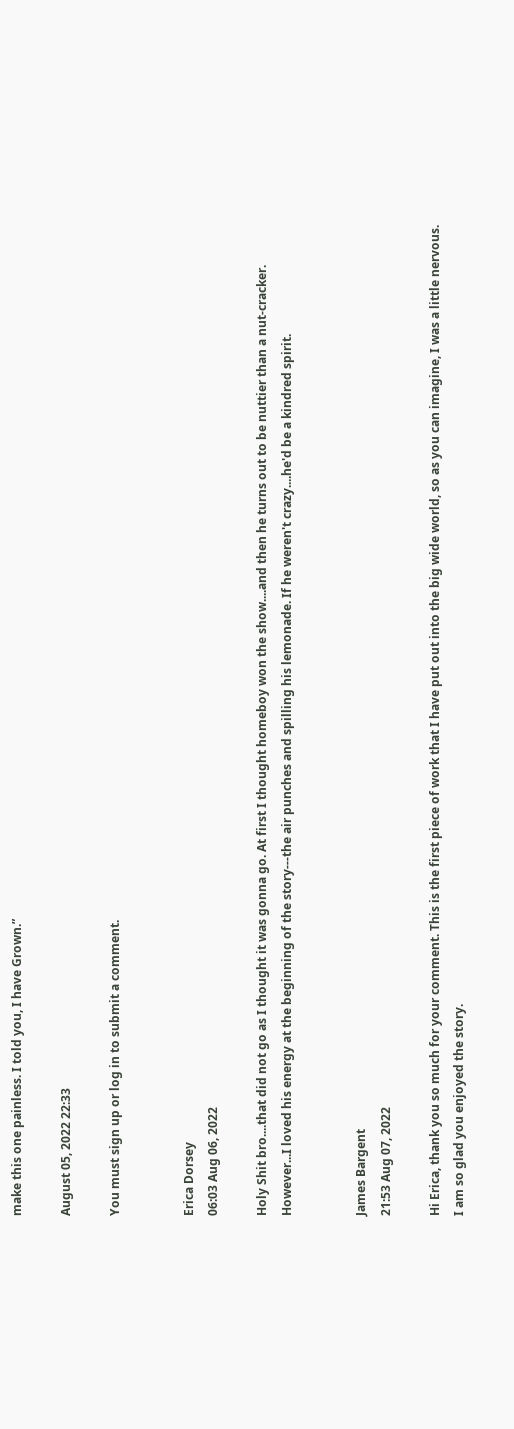make this one painless. I told you, I have Grown.”

August 05, 2022 22:33

You must sign up or log in to submit a comment.


Erica Dorsey
06:03 Aug 06, 2022

Holy Shit bro....that did not go as I thought it was gonna go. At first I thought homeboy won the show....and then he turns out to be nuttier than a nut-cracker. However...I loved his energy at the beginning of the story---the air punches and spilling his lemonade. If he weren't crazy....he'd be a kindred spirit.


James Bargent
21:53 Aug 07, 2022

Hi Erica, thank you so much for your comment. This is the first piece of work that I have put out into the big wide world, so as you can imagine, I was a little nervous. I am so glad you enjoyed the story.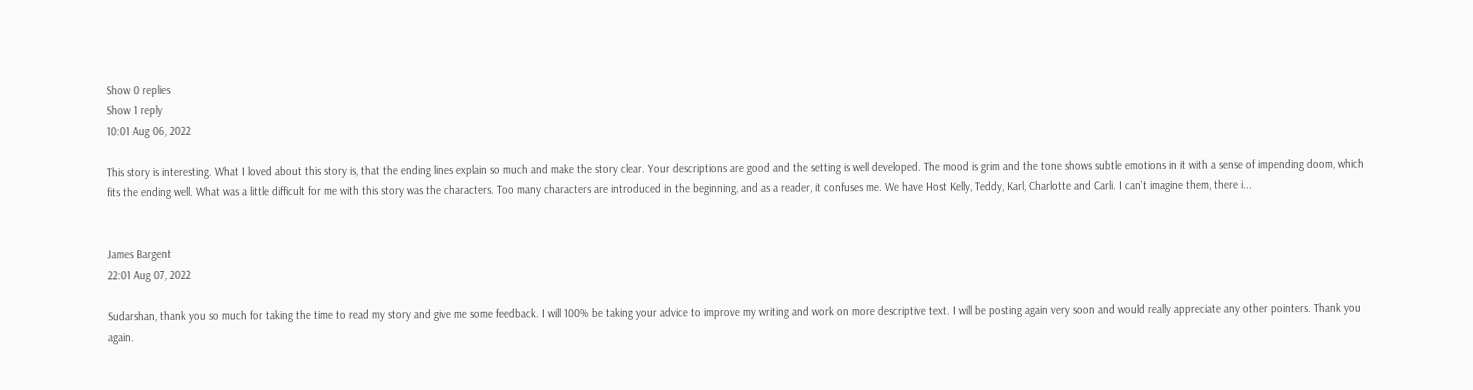Show 0 replies
Show 1 reply
10:01 Aug 06, 2022

This story is interesting. What I loved about this story is, that the ending lines explain so much and make the story clear. Your descriptions are good and the setting is well developed. The mood is grim and the tone shows subtle emotions in it with a sense of impending doom, which fits the ending well. What was a little difficult for me with this story was the characters. Too many characters are introduced in the beginning, and as a reader, it confuses me. We have Host Kelly, Teddy, Karl, Charlotte and Carli. I can't imagine them, there i...


James Bargent
22:01 Aug 07, 2022

Sudarshan, thank you so much for taking the time to read my story and give me some feedback. I will 100% be taking your advice to improve my writing and work on more descriptive text. I will be posting again very soon and would really appreciate any other pointers. Thank you again.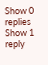Show 0 replies
Show 1 reply